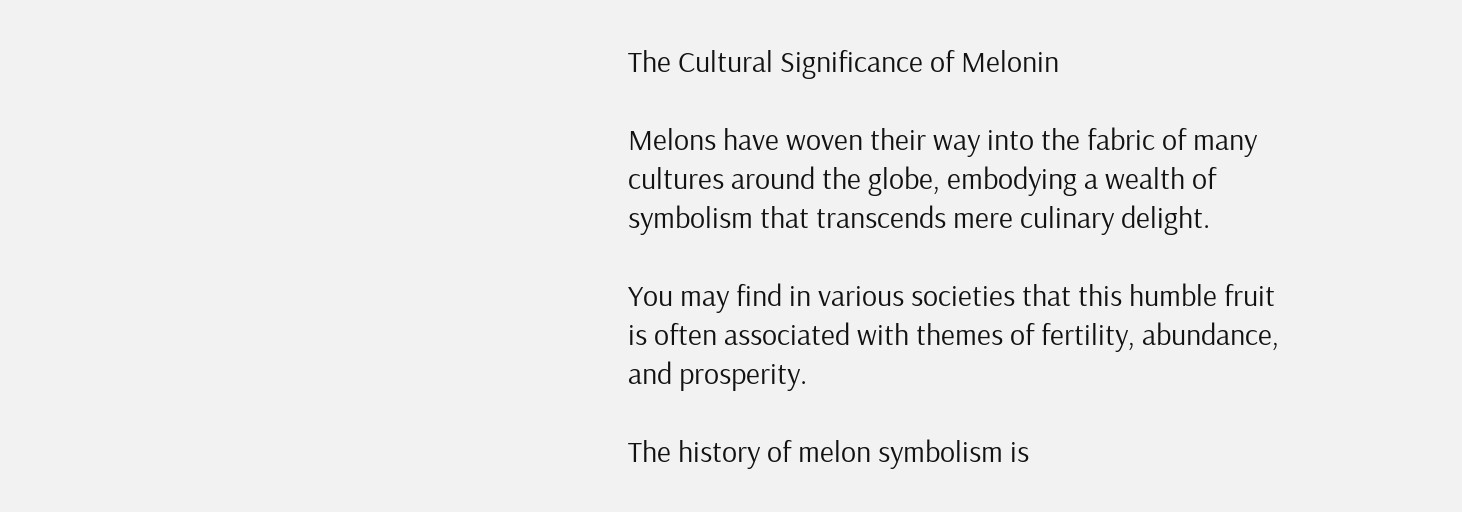The Cultural Significance of Melonin

Melons have woven their way into the fabric of many cultures around the globe, embodying a wealth of symbolism that transcends mere culinary delight.

You may find in various societies that this humble fruit is often associated with themes of fertility, abundance, and prosperity.

The history of melon symbolism is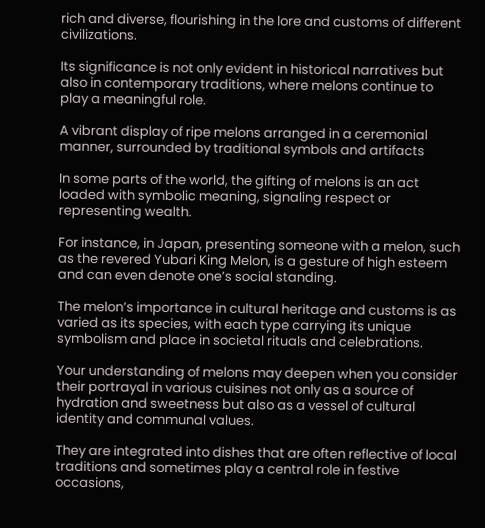rich and diverse, flourishing in the lore and customs of different civilizations.

Its significance is not only evident in historical narratives but also in contemporary traditions, where melons continue to play a meaningful role.

A vibrant display of ripe melons arranged in a ceremonial manner, surrounded by traditional symbols and artifacts

In some parts of the world, the gifting of melons is an act loaded with symbolic meaning, signaling respect or representing wealth.

For instance, in Japan, presenting someone with a melon, such as the revered Yubari King Melon, is a gesture of high esteem and can even denote one’s social standing.

The melon’s importance in cultural heritage and customs is as varied as its species, with each type carrying its unique symbolism and place in societal rituals and celebrations.

Your understanding of melons may deepen when you consider their portrayal in various cuisines not only as a source of hydration and sweetness but also as a vessel of cultural identity and communal values.

They are integrated into dishes that are often reflective of local traditions and sometimes play a central role in festive occasions,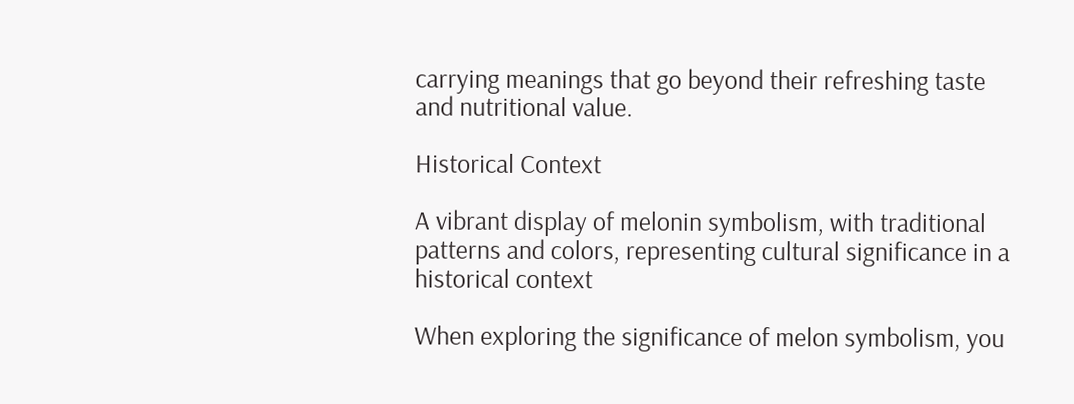carrying meanings that go beyond their refreshing taste and nutritional value.

Historical Context

A vibrant display of melonin symbolism, with traditional patterns and colors, representing cultural significance in a historical context

When exploring the significance of melon symbolism, you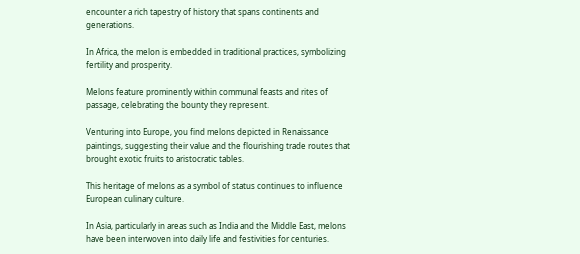encounter a rich tapestry of history that spans continents and generations.

In Africa, the melon is embedded in traditional practices, symbolizing fertility and prosperity.

Melons feature prominently within communal feasts and rites of passage, celebrating the bounty they represent.

Venturing into Europe, you find melons depicted in Renaissance paintings, suggesting their value and the flourishing trade routes that brought exotic fruits to aristocratic tables.

This heritage of melons as a symbol of status continues to influence European culinary culture.

In Asia, particularly in areas such as India and the Middle East, melons have been interwoven into daily life and festivities for centuries.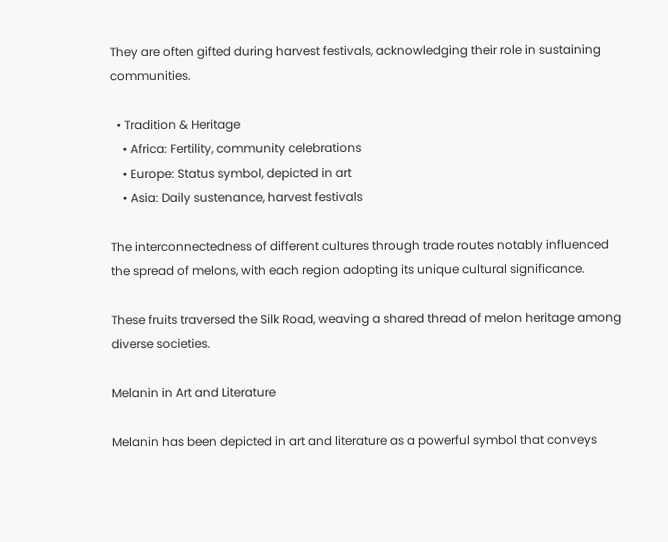They are often gifted during harvest festivals, acknowledging their role in sustaining communities.

  • Tradition & Heritage
    • Africa: Fertility, community celebrations
    • Europe: Status symbol, depicted in art
    • Asia: Daily sustenance, harvest festivals

The interconnectedness of different cultures through trade routes notably influenced the spread of melons, with each region adopting its unique cultural significance.

These fruits traversed the Silk Road, weaving a shared thread of melon heritage among diverse societies.

Melanin in Art and Literature

Melanin has been depicted in art and literature as a powerful symbol that conveys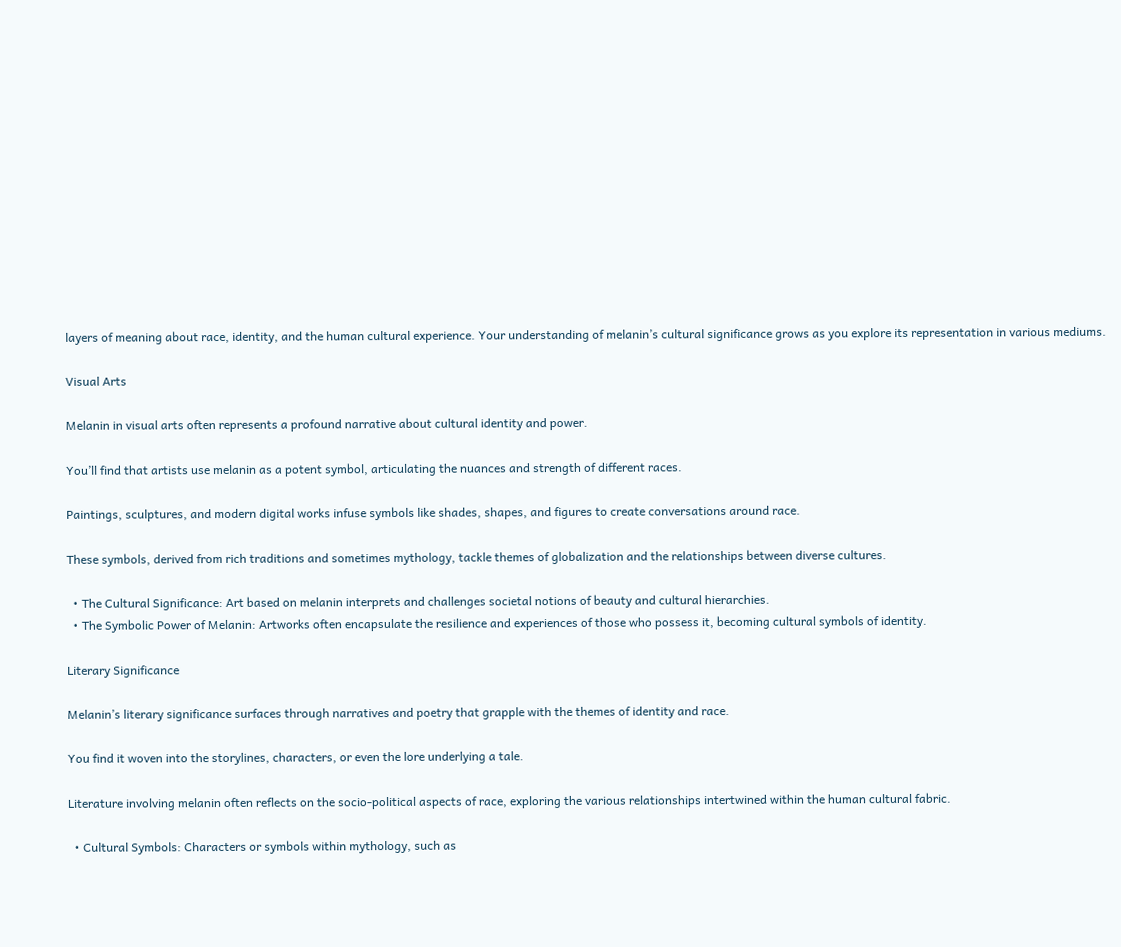layers of meaning about race, identity, and the human cultural experience. Your understanding of melanin’s cultural significance grows as you explore its representation in various mediums.

Visual Arts

Melanin in visual arts often represents a profound narrative about cultural identity and power.

You’ll find that artists use melanin as a potent symbol, articulating the nuances and strength of different races.

Paintings, sculptures, and modern digital works infuse symbols like shades, shapes, and figures to create conversations around race.

These symbols, derived from rich traditions and sometimes mythology, tackle themes of globalization and the relationships between diverse cultures.

  • The Cultural Significance: Art based on melanin interprets and challenges societal notions of beauty and cultural hierarchies.
  • The Symbolic Power of Melanin: Artworks often encapsulate the resilience and experiences of those who possess it, becoming cultural symbols of identity.

Literary Significance

Melanin’s literary significance surfaces through narratives and poetry that grapple with the themes of identity and race.

You find it woven into the storylines, characters, or even the lore underlying a tale.

Literature involving melanin often reflects on the socio-political aspects of race, exploring the various relationships intertwined within the human cultural fabric.

  • Cultural Symbols: Characters or symbols within mythology, such as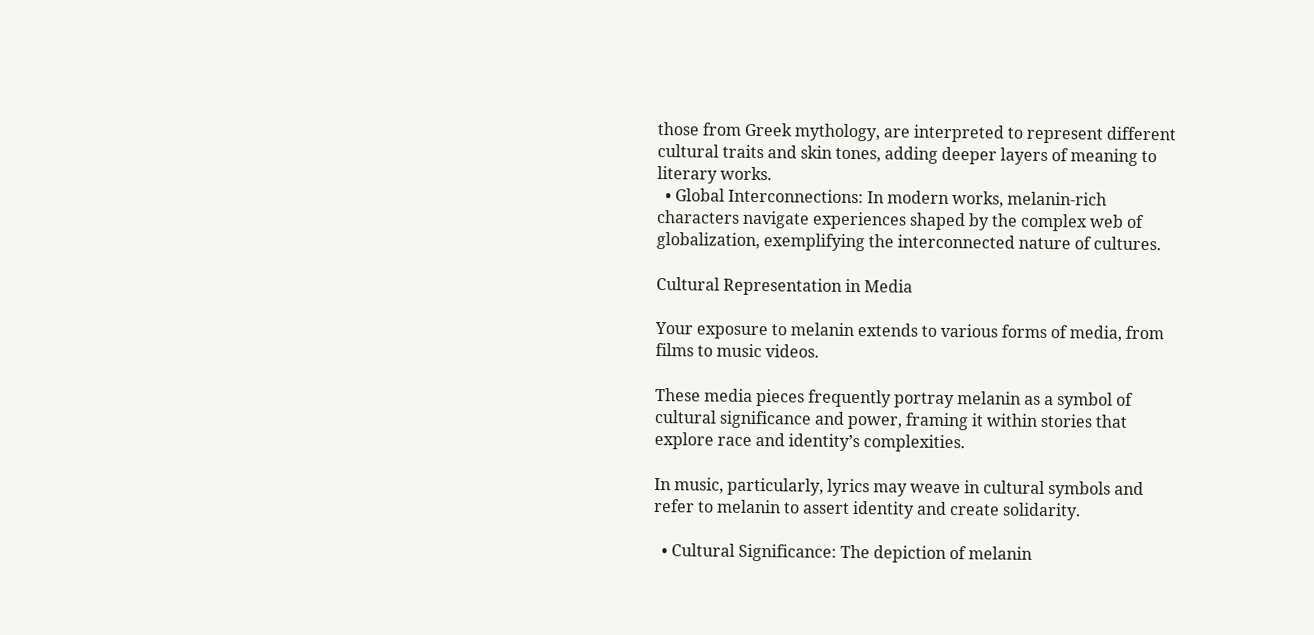those from Greek mythology, are interpreted to represent different cultural traits and skin tones, adding deeper layers of meaning to literary works.
  • Global Interconnections: In modern works, melanin-rich characters navigate experiences shaped by the complex web of globalization, exemplifying the interconnected nature of cultures.

Cultural Representation in Media

Your exposure to melanin extends to various forms of media, from films to music videos.

These media pieces frequently portray melanin as a symbol of cultural significance and power, framing it within stories that explore race and identity’s complexities.

In music, particularly, lyrics may weave in cultural symbols and refer to melanin to assert identity and create solidarity.

  • Cultural Significance: The depiction of melanin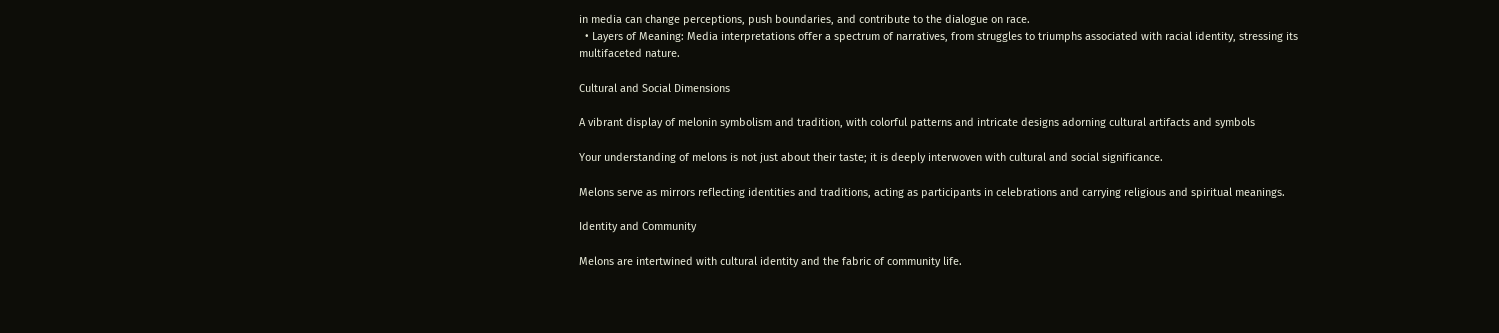in media can change perceptions, push boundaries, and contribute to the dialogue on race.
  • Layers of Meaning: Media interpretations offer a spectrum of narratives, from struggles to triumphs associated with racial identity, stressing its multifaceted nature.

Cultural and Social Dimensions

A vibrant display of melonin symbolism and tradition, with colorful patterns and intricate designs adorning cultural artifacts and symbols

Your understanding of melons is not just about their taste; it is deeply interwoven with cultural and social significance.

Melons serve as mirrors reflecting identities and traditions, acting as participants in celebrations and carrying religious and spiritual meanings.

Identity and Community

Melons are intertwined with cultural identity and the fabric of community life.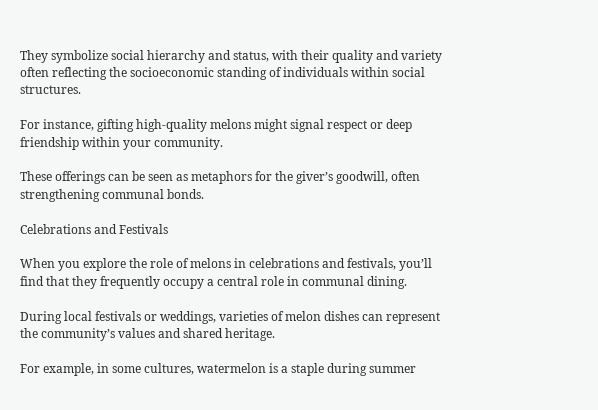They symbolize social hierarchy and status, with their quality and variety often reflecting the socioeconomic standing of individuals within social structures.

For instance, gifting high-quality melons might signal respect or deep friendship within your community.

These offerings can be seen as metaphors for the giver’s goodwill, often strengthening communal bonds.

Celebrations and Festivals

When you explore the role of melons in celebrations and festivals, you’ll find that they frequently occupy a central role in communal dining.

During local festivals or weddings, varieties of melon dishes can represent the community’s values and shared heritage.

For example, in some cultures, watermelon is a staple during summer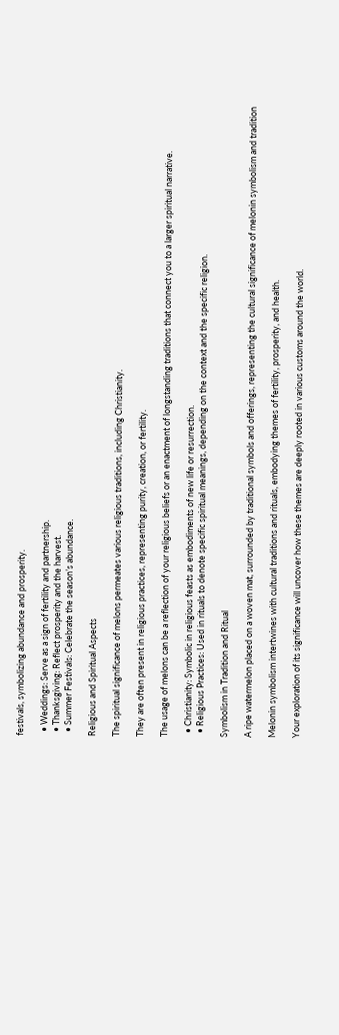festivals, symbolizing abundance and prosperity.

  • Weddings: Serve as a sign of fertility and partnership.
  • Thanksgiving: Reflect prosperity and the harvest.
  • Summer Festivals: Celebrate the season’s abundance.

Religious and Spiritual Aspects

The spiritual significance of melons permeates various religious traditions, including Christianity.

They are often present in religious practices, representing purity, creation, or fertility.

The usage of melons can be a reflection of your religious beliefs or an enactment of longstanding traditions that connect you to a larger spiritual narrative.

  • Christianity: Symbolic in religious feasts as embodiments of new life or resurrection.
  • Religious Practices: Used in rituals to denote specific spiritual meanings, depending on the context and the specific religion.

Symbolism in Tradition and Ritual

A ripe watermelon placed on a woven mat, surrounded by traditional symbols and offerings, representing the cultural significance of melonin symbolism and tradition

Melonin symbolism intertwines with cultural traditions and rituals, embodying themes of fertility, prosperity, and health.

Your exploration of its significance will uncover how these themes are deeply rooted in various customs around the world.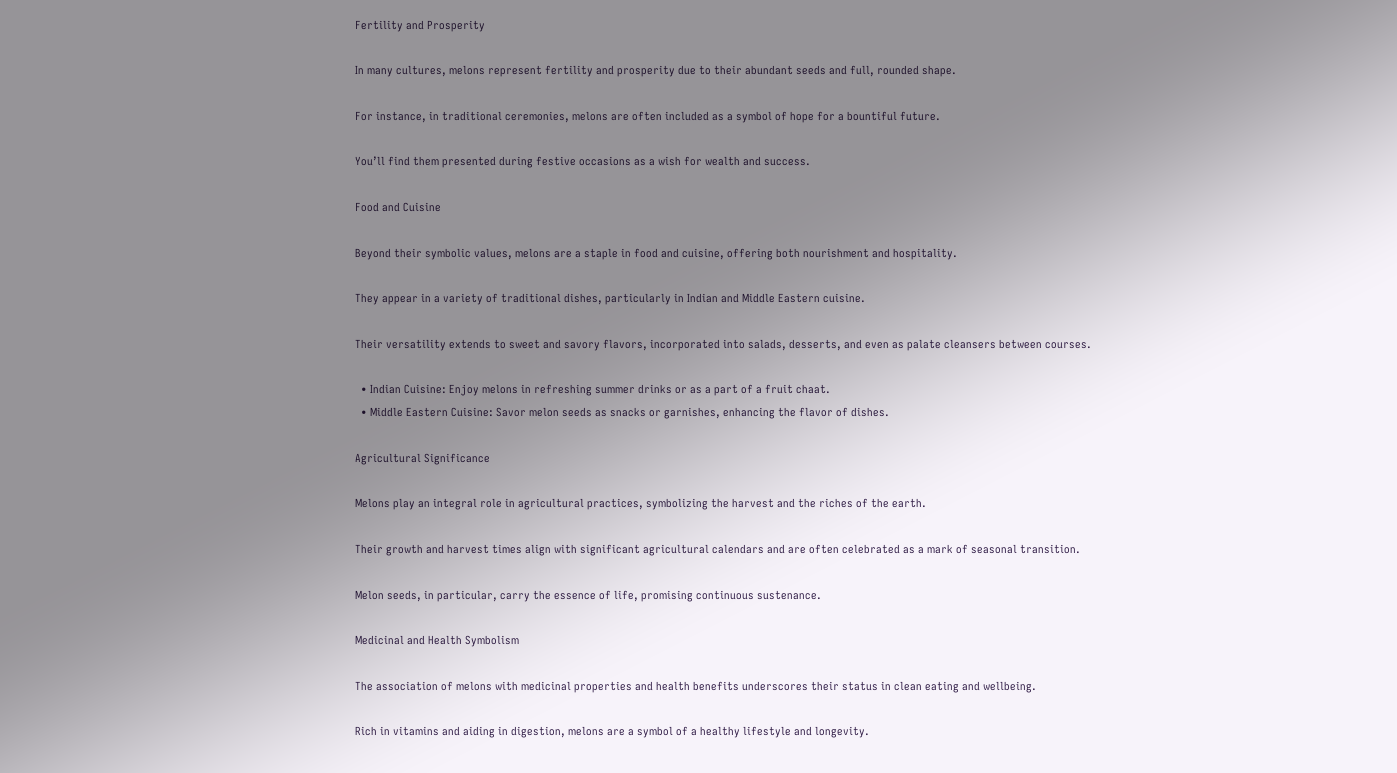Fertility and Prosperity

In many cultures, melons represent fertility and prosperity due to their abundant seeds and full, rounded shape.

For instance, in traditional ceremonies, melons are often included as a symbol of hope for a bountiful future.

You’ll find them presented during festive occasions as a wish for wealth and success.

Food and Cuisine

Beyond their symbolic values, melons are a staple in food and cuisine, offering both nourishment and hospitality.

They appear in a variety of traditional dishes, particularly in Indian and Middle Eastern cuisine.

Their versatility extends to sweet and savory flavors, incorporated into salads, desserts, and even as palate cleansers between courses.

  • Indian Cuisine: Enjoy melons in refreshing summer drinks or as a part of a fruit chaat.
  • Middle Eastern Cuisine: Savor melon seeds as snacks or garnishes, enhancing the flavor of dishes.

Agricultural Significance

Melons play an integral role in agricultural practices, symbolizing the harvest and the riches of the earth.

Their growth and harvest times align with significant agricultural calendars and are often celebrated as a mark of seasonal transition.

Melon seeds, in particular, carry the essence of life, promising continuous sustenance.

Medicinal and Health Symbolism

The association of melons with medicinal properties and health benefits underscores their status in clean eating and wellbeing.

Rich in vitamins and aiding in digestion, melons are a symbol of a healthy lifestyle and longevity.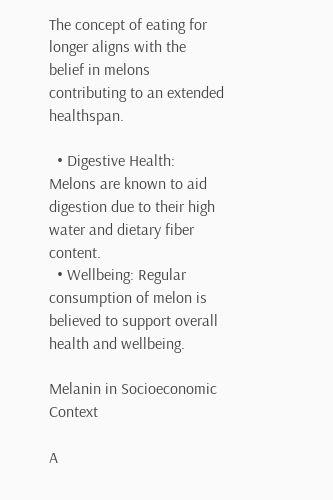The concept of eating for longer aligns with the belief in melons contributing to an extended healthspan.

  • Digestive Health: Melons are known to aid digestion due to their high water and dietary fiber content.
  • Wellbeing: Regular consumption of melon is believed to support overall health and wellbeing.

Melanin in Socioeconomic Context

A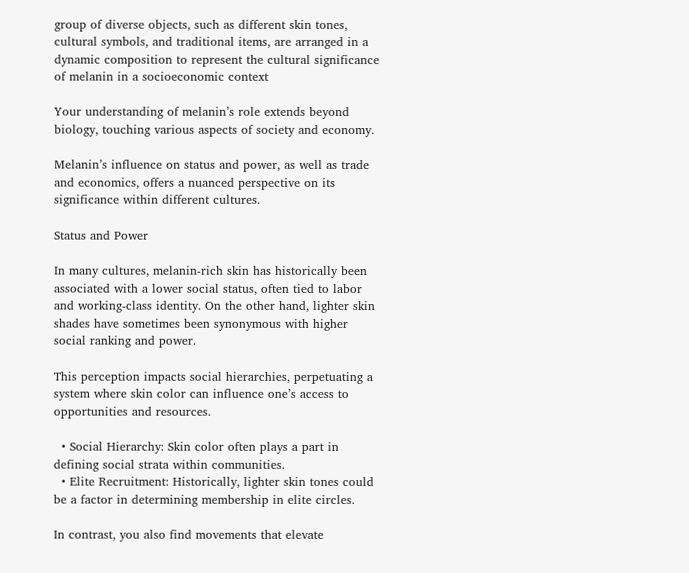group of diverse objects, such as different skin tones, cultural symbols, and traditional items, are arranged in a dynamic composition to represent the cultural significance of melanin in a socioeconomic context

Your understanding of melanin’s role extends beyond biology, touching various aspects of society and economy.

Melanin’s influence on status and power, as well as trade and economics, offers a nuanced perspective on its significance within different cultures.

Status and Power

In many cultures, melanin-rich skin has historically been associated with a lower social status, often tied to labor and working-class identity. On the other hand, lighter skin shades have sometimes been synonymous with higher social ranking and power.

This perception impacts social hierarchies, perpetuating a system where skin color can influence one’s access to opportunities and resources.

  • Social Hierarchy: Skin color often plays a part in defining social strata within communities.
  • Elite Recruitment: Historically, lighter skin tones could be a factor in determining membership in elite circles.

In contrast, you also find movements that elevate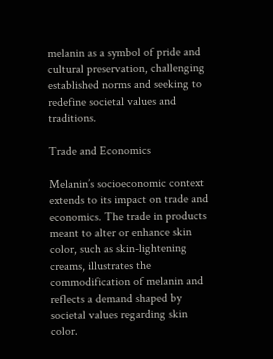melanin as a symbol of pride and cultural preservation, challenging established norms and seeking to redefine societal values and traditions.

Trade and Economics

Melanin’s socioeconomic context extends to its impact on trade and economics. The trade in products meant to alter or enhance skin color, such as skin-lightening creams, illustrates the commodification of melanin and reflects a demand shaped by societal values regarding skin color.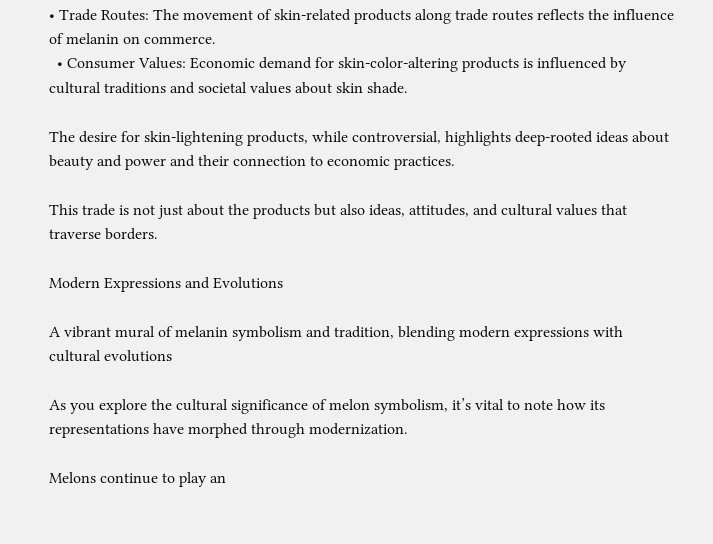• Trade Routes: The movement of skin-related products along trade routes reflects the influence of melanin on commerce.
  • Consumer Values: Economic demand for skin-color-altering products is influenced by cultural traditions and societal values about skin shade.

The desire for skin-lightening products, while controversial, highlights deep-rooted ideas about beauty and power and their connection to economic practices.

This trade is not just about the products but also ideas, attitudes, and cultural values that traverse borders.

Modern Expressions and Evolutions

A vibrant mural of melanin symbolism and tradition, blending modern expressions with cultural evolutions

As you explore the cultural significance of melon symbolism, it’s vital to note how its representations have morphed through modernization.

Melons continue to play an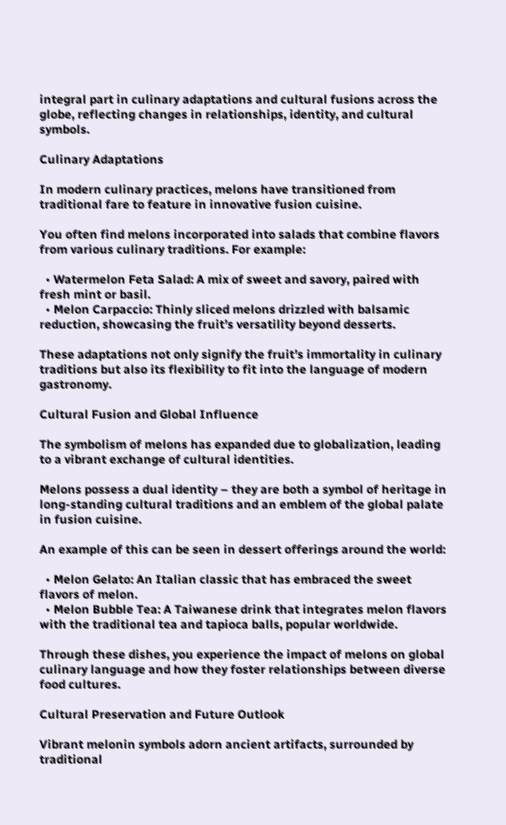integral part in culinary adaptations and cultural fusions across the globe, reflecting changes in relationships, identity, and cultural symbols.

Culinary Adaptations

In modern culinary practices, melons have transitioned from traditional fare to feature in innovative fusion cuisine.

You often find melons incorporated into salads that combine flavors from various culinary traditions. For example:

  • Watermelon Feta Salad: A mix of sweet and savory, paired with fresh mint or basil.
  • Melon Carpaccio: Thinly sliced melons drizzled with balsamic reduction, showcasing the fruit’s versatility beyond desserts.

These adaptations not only signify the fruit’s immortality in culinary traditions but also its flexibility to fit into the language of modern gastronomy.

Cultural Fusion and Global Influence

The symbolism of melons has expanded due to globalization, leading to a vibrant exchange of cultural identities.

Melons possess a dual identity – they are both a symbol of heritage in long-standing cultural traditions and an emblem of the global palate in fusion cuisine.

An example of this can be seen in dessert offerings around the world:

  • Melon Gelato: An Italian classic that has embraced the sweet flavors of melon.
  • Melon Bubble Tea: A Taiwanese drink that integrates melon flavors with the traditional tea and tapioca balls, popular worldwide.

Through these dishes, you experience the impact of melons on global culinary language and how they foster relationships between diverse food cultures.

Cultural Preservation and Future Outlook

Vibrant melonin symbols adorn ancient artifacts, surrounded by traditional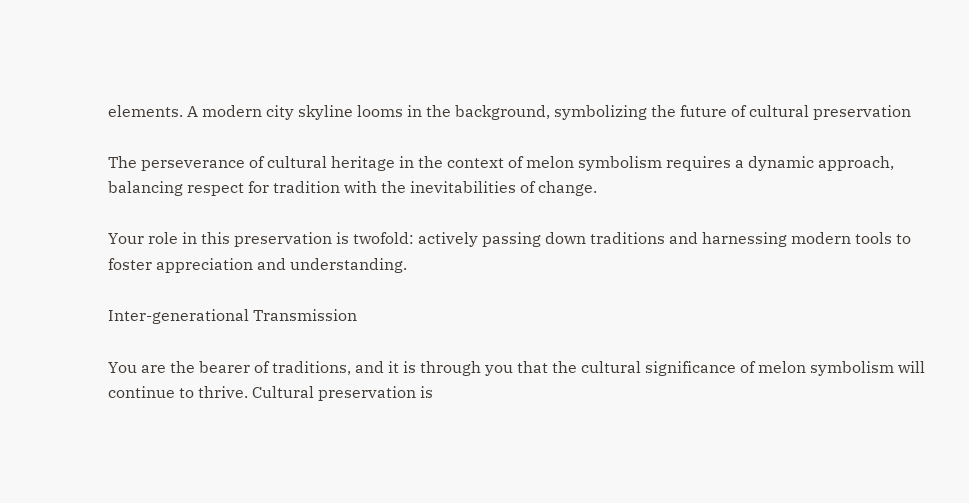elements. A modern city skyline looms in the background, symbolizing the future of cultural preservation

The perseverance of cultural heritage in the context of melon symbolism requires a dynamic approach, balancing respect for tradition with the inevitabilities of change.

Your role in this preservation is twofold: actively passing down traditions and harnessing modern tools to foster appreciation and understanding.

Inter-generational Transmission

You are the bearer of traditions, and it is through you that the cultural significance of melon symbolism will continue to thrive. Cultural preservation is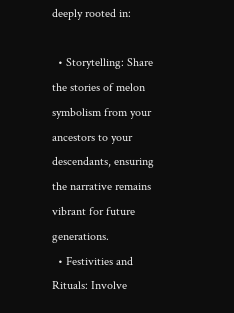deeply rooted in:

  • Storytelling: Share the stories of melon symbolism from your ancestors to your descendants, ensuring the narrative remains vibrant for future generations.
  • Festivities and Rituals: Involve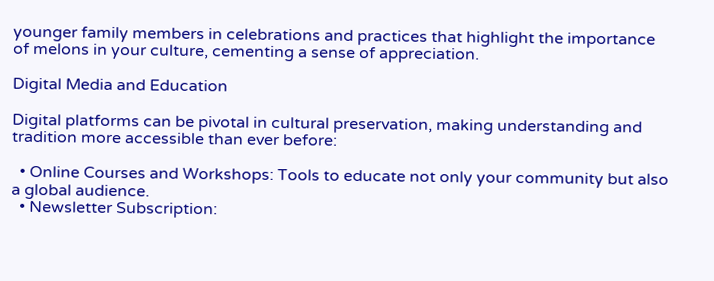younger family members in celebrations and practices that highlight the importance of melons in your culture, cementing a sense of appreciation.

Digital Media and Education

Digital platforms can be pivotal in cultural preservation, making understanding and tradition more accessible than ever before:

  • Online Courses and Workshops: Tools to educate not only your community but also a global audience.
  • Newsletter Subscription: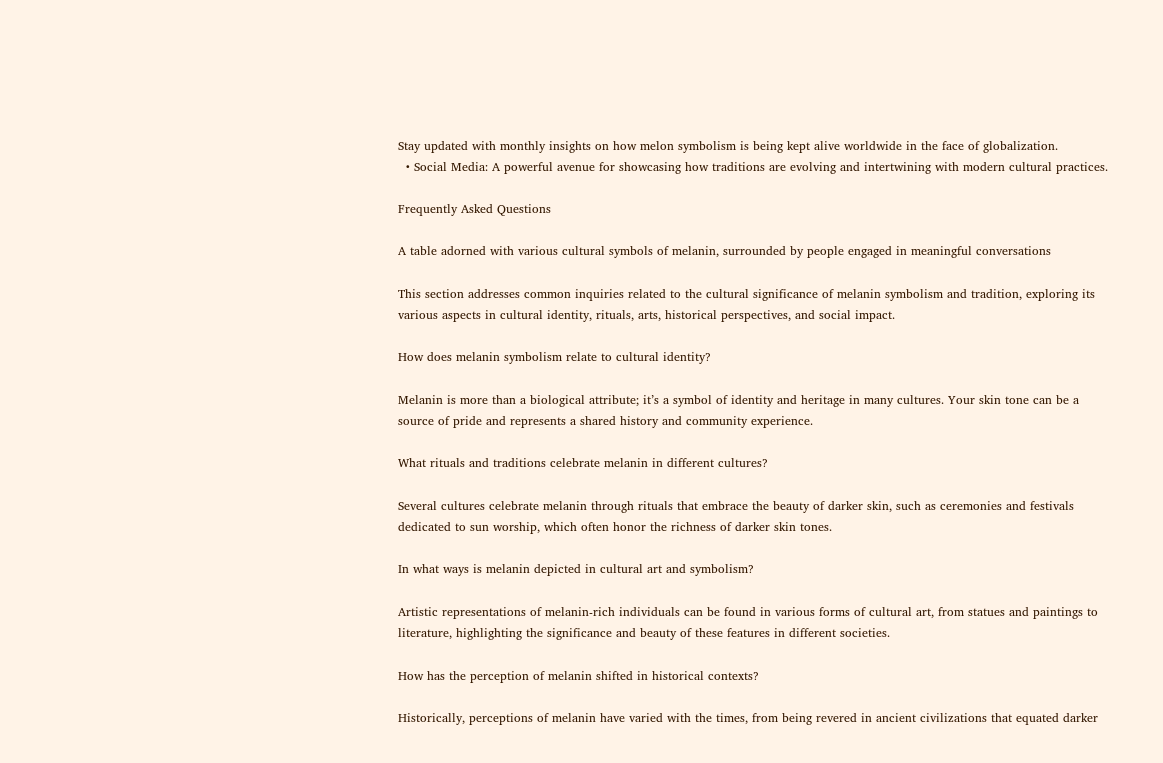Stay updated with monthly insights on how melon symbolism is being kept alive worldwide in the face of globalization.
  • Social Media: A powerful avenue for showcasing how traditions are evolving and intertwining with modern cultural practices.

Frequently Asked Questions

A table adorned with various cultural symbols of melanin, surrounded by people engaged in meaningful conversations

This section addresses common inquiries related to the cultural significance of melanin symbolism and tradition, exploring its various aspects in cultural identity, rituals, arts, historical perspectives, and social impact.

How does melanin symbolism relate to cultural identity?

Melanin is more than a biological attribute; it’s a symbol of identity and heritage in many cultures. Your skin tone can be a source of pride and represents a shared history and community experience.

What rituals and traditions celebrate melanin in different cultures?

Several cultures celebrate melanin through rituals that embrace the beauty of darker skin, such as ceremonies and festivals dedicated to sun worship, which often honor the richness of darker skin tones.

In what ways is melanin depicted in cultural art and symbolism?

Artistic representations of melanin-rich individuals can be found in various forms of cultural art, from statues and paintings to literature, highlighting the significance and beauty of these features in different societies.

How has the perception of melanin shifted in historical contexts?

Historically, perceptions of melanin have varied with the times, from being revered in ancient civilizations that equated darker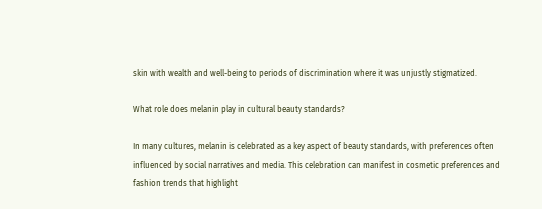skin with wealth and well-being to periods of discrimination where it was unjustly stigmatized.

What role does melanin play in cultural beauty standards?

In many cultures, melanin is celebrated as a key aspect of beauty standards, with preferences often influenced by social narratives and media. This celebration can manifest in cosmetic preferences and fashion trends that highlight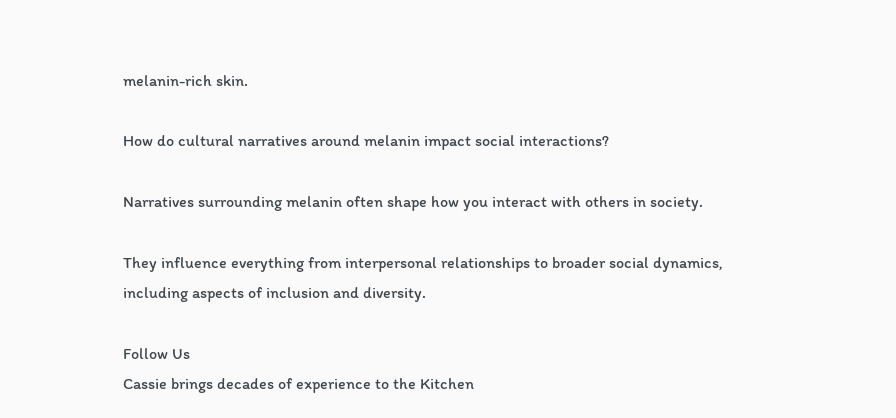melanin-rich skin.

How do cultural narratives around melanin impact social interactions?

Narratives surrounding melanin often shape how you interact with others in society.

They influence everything from interpersonal relationships to broader social dynamics, including aspects of inclusion and diversity.

Follow Us
Cassie brings decades of experience to the Kitchen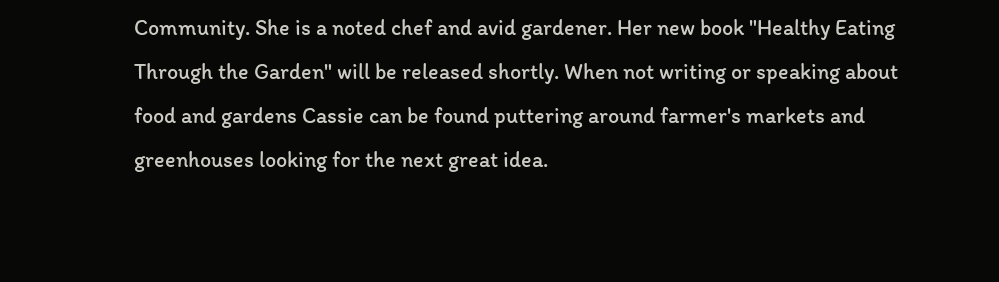Community. She is a noted chef and avid gardener. Her new book "Healthy Eating Through the Garden" will be released shortly. When not writing or speaking about food and gardens Cassie can be found puttering around farmer's markets and greenhouses looking for the next great idea.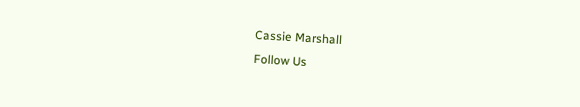Cassie Marshall
Follow Us